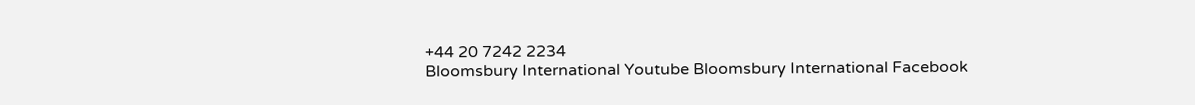+44 20 7242 2234
Bloomsbury International Youtube Bloomsbury International Facebook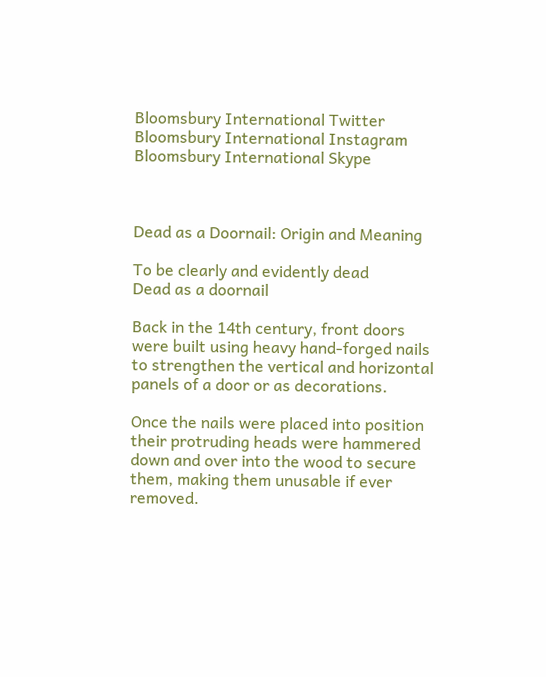Bloomsbury International Twitter Bloomsbury International Instagram Bloomsbury International Skype



Dead as a Doornail: Origin and Meaning

To be clearly and evidently dead
Dead as a doornail

Back in the 14th century, front doors were built using heavy hand-forged nails to strengthen the vertical and horizontal panels of a door or as decorations.

Once the nails were placed into position their protruding heads were hammered down and over into the wood to secure them, making them unusable if ever removed.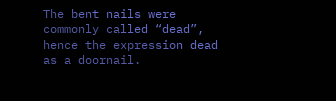The bent nails were commonly called “dead”, hence the expression dead as a doornail.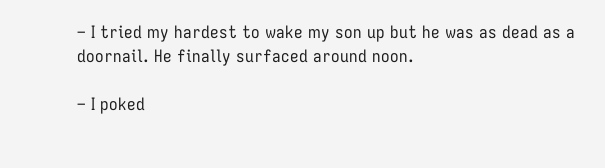– I tried my hardest to wake my son up but he was as dead as a doornail. He finally surfaced around noon.

– I poked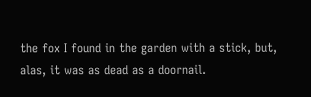the fox I found in the garden with a stick, but, alas, it was as dead as a doornail.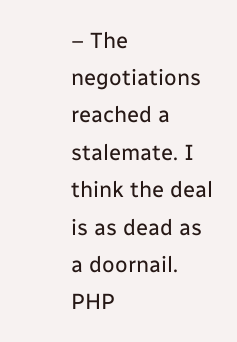– The negotiations reached a stalemate. I think the deal is as dead as a doornail.
PHP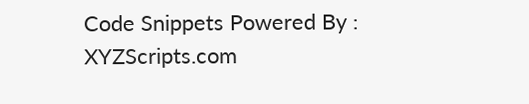Code Snippets Powered By : XYZScripts.com